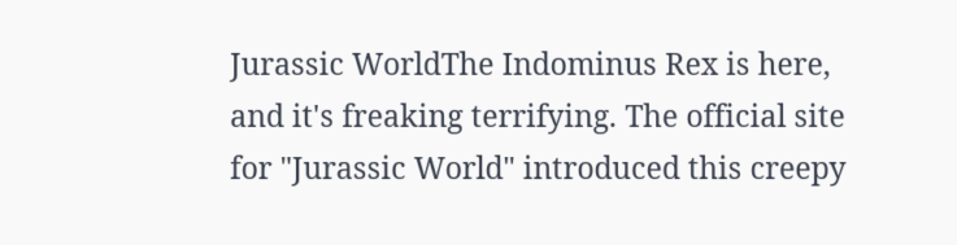Jurassic WorldThe Indominus Rex is here, and it's freaking terrifying. The official site for "Jurassic World" introduced this creepy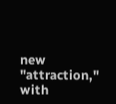new "attraction," with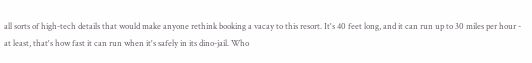all sorts of high-tech details that would make anyone rethink booking a vacay to this resort. It's 40 feet long, and it can run up to 30 miles per hour - at least, that's how fast it can run when it's safely in its dino-jail. Who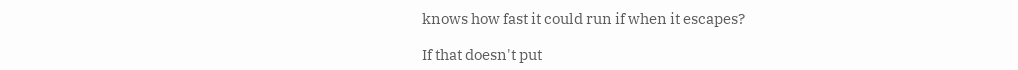knows how fast it could run if when it escapes?

If that doesn't put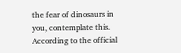the fear of dinosaurs in you, contemplate this. According to the official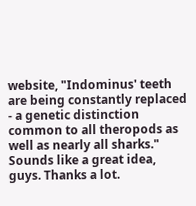website, "Indominus' teeth are being constantly replaced - a genetic distinction common to all theropods as well as nearly all sharks." Sounds like a great idea, guys. Thanks a lot.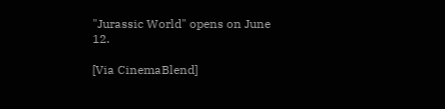"Jurassic World" opens on June 12.

[Via CinemaBlend]